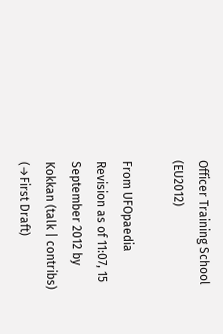Officer Training School (EU2012)

From UFOpaedia
Revision as of 11:07, 15 September 2012 by Kokkan (talk | contribs) (→First Draft)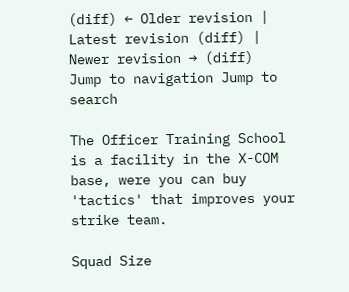(diff) ← Older revision | Latest revision (diff) | Newer revision → (diff)
Jump to navigation Jump to search

The Officer Training School is a facility in the X-COM base, were you can buy 'tactics' that improves your strike team.

Squad Size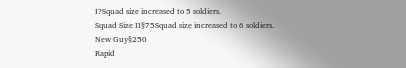I?Squad size increased to 5 soldiers.
Squad Size II§75Squad size increased to 6 soldiers.
New Guy§250
Rapid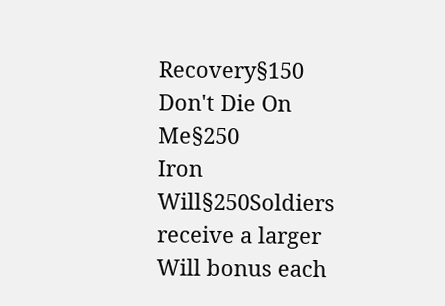Recovery§150
Don't Die On Me§250
Iron Will§250Soldiers receive a larger Will bonus each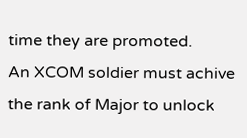time they are promoted.
An XCOM soldier must achive the rank of Major to unlock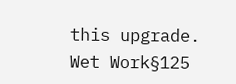this upgrade.
Wet Work§125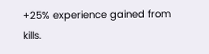+25% experience gained from kills.